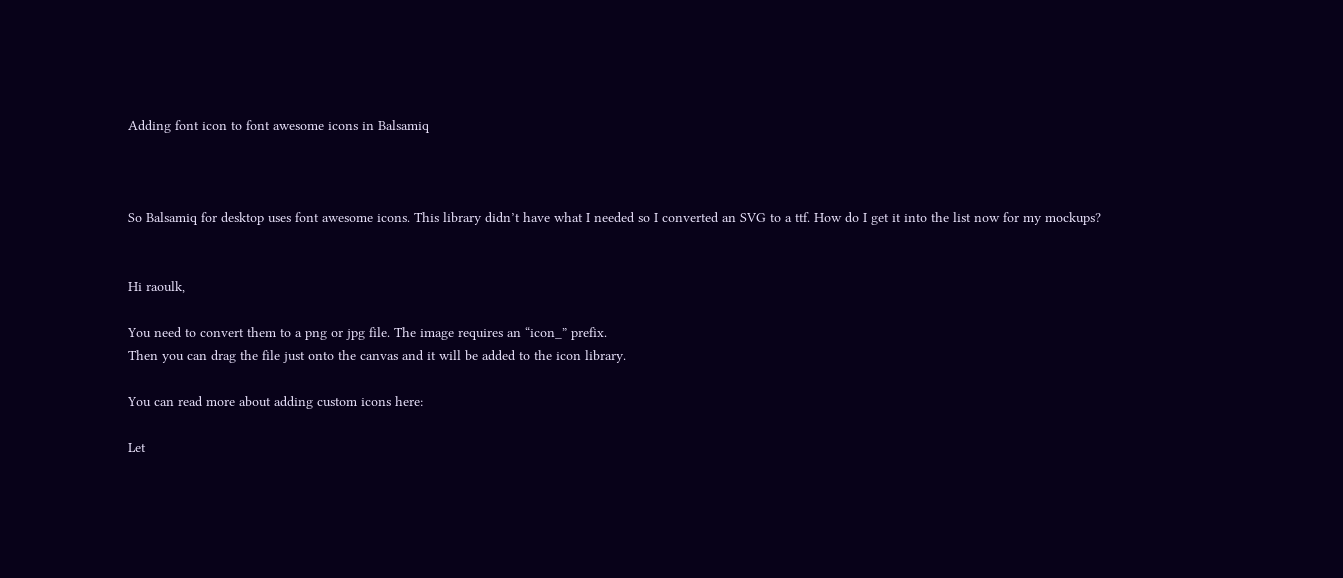Adding font icon to font awesome icons in Balsamiq



So Balsamiq for desktop uses font awesome icons. This library didn’t have what I needed so I converted an SVG to a ttf. How do I get it into the list now for my mockups?


Hi raoulk,

You need to convert them to a png or jpg file. The image requires an “icon_” prefix.
Then you can drag the file just onto the canvas and it will be added to the icon library.

You can read more about adding custom icons here:

Let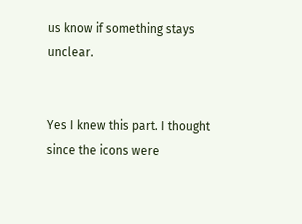us know if something stays unclear.


Yes I knew this part. I thought since the icons were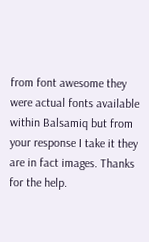from font awesome they were actual fonts available within Balsamiq but from your response I take it they are in fact images. Thanks for the help.